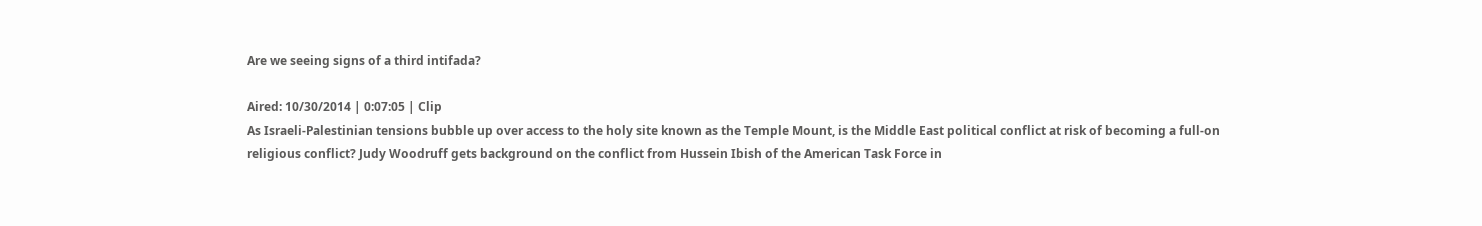Are we seeing signs of a third intifada?

Aired: 10/30/2014 | 0:07:05 | Clip
As Israeli-Palestinian tensions bubble up over access to the holy site known as the Temple Mount, is the Middle East political conflict at risk of becoming a full-on religious conflict? Judy Woodruff gets background on the conflict from Hussein Ibish of the American Task Force in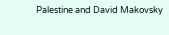Palestine and David Makovsky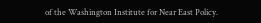of the Washington Institute for Near East Policy.